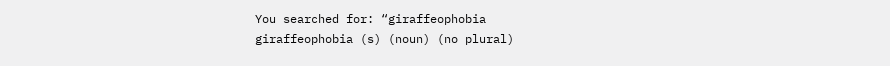You searched for: “giraffeophobia
giraffeophobia (s) (noun) (no plural)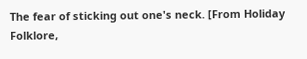The fear of sticking out one's neck. [From Holiday Folklore,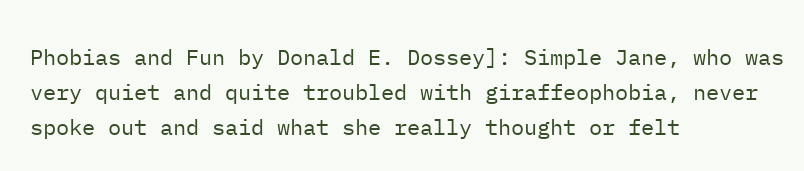Phobias and Fun by Donald E. Dossey]: Simple Jane, who was very quiet and quite troubled with giraffeophobia, never spoke out and said what she really thought or felt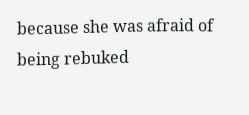because she was afraid of being rebuked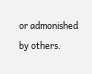or admonished by others.